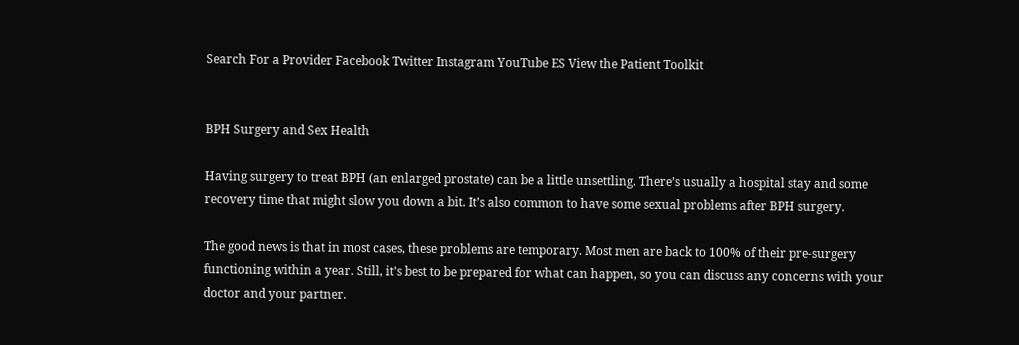Search For a Provider Facebook Twitter Instagram YouTube ES View the Patient Toolkit


BPH Surgery and Sex Health

Having surgery to treat BPH (an enlarged prostate) can be a little unsettling. There’s usually a hospital stay and some recovery time that might slow you down a bit. It’s also common to have some sexual problems after BPH surgery.

The good news is that in most cases, these problems are temporary. Most men are back to 100% of their pre-surgery functioning within a year. Still, it’s best to be prepared for what can happen, so you can discuss any concerns with your doctor and your partner.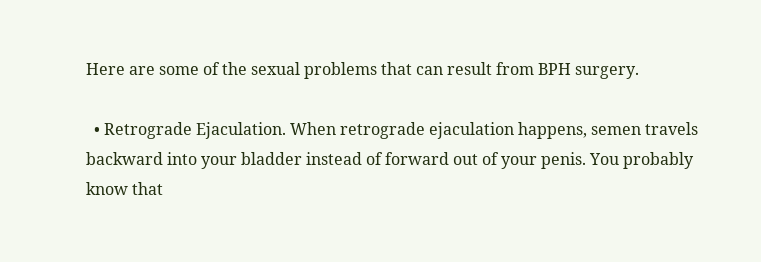Here are some of the sexual problems that can result from BPH surgery.

  • Retrograde Ejaculation. When retrograde ejaculation happens, semen travels backward into your bladder instead of forward out of your penis. You probably know that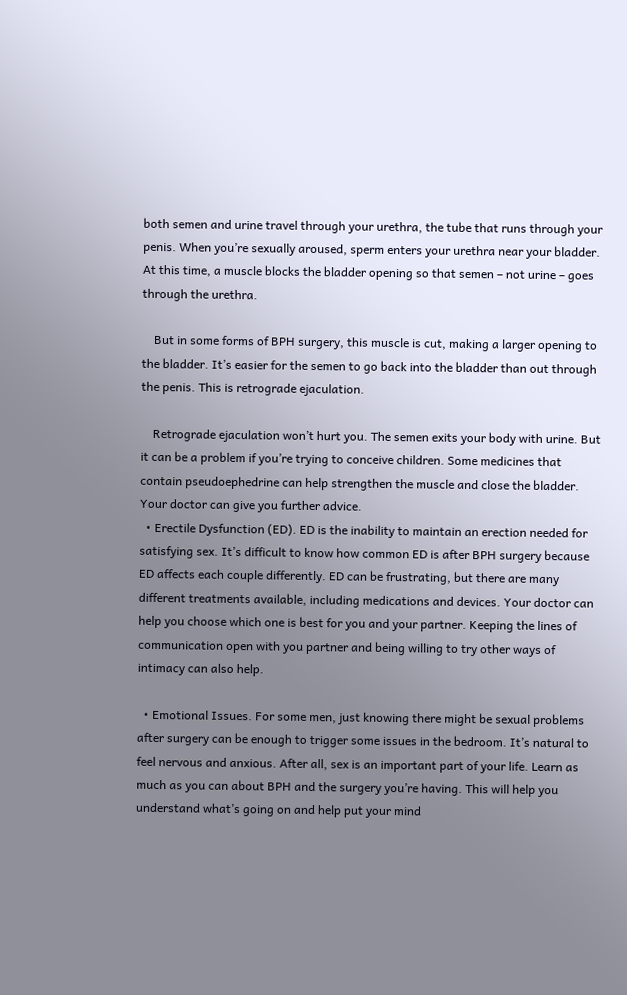both semen and urine travel through your urethra, the tube that runs through your penis. When you’re sexually aroused, sperm enters your urethra near your bladder. At this time, a muscle blocks the bladder opening so that semen – not urine – goes through the urethra.

    But in some forms of BPH surgery, this muscle is cut, making a larger opening to the bladder. It’s easier for the semen to go back into the bladder than out through the penis. This is retrograde ejaculation.

    Retrograde ejaculation won’t hurt you. The semen exits your body with urine. But it can be a problem if you’re trying to conceive children. Some medicines that contain pseudoephedrine can help strengthen the muscle and close the bladder. Your doctor can give you further advice.
  • Erectile Dysfunction (ED). ED is the inability to maintain an erection needed for satisfying sex. It’s difficult to know how common ED is after BPH surgery because ED affects each couple differently. ED can be frustrating, but there are many different treatments available, including medications and devices. Your doctor can help you choose which one is best for you and your partner. Keeping the lines of communication open with you partner and being willing to try other ways of intimacy can also help.

  • Emotional Issues. For some men, just knowing there might be sexual problems after surgery can be enough to trigger some issues in the bedroom. It’s natural to feel nervous and anxious. After all, sex is an important part of your life. Learn as much as you can about BPH and the surgery you’re having. This will help you understand what’s going on and help put your mind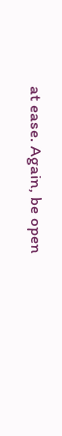at ease. Again, be open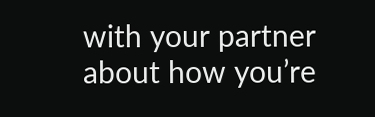with your partner about how you’re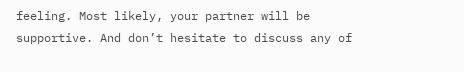feeling. Most likely, your partner will be supportive. And don’t hesitate to discuss any of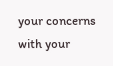your concerns with your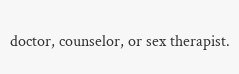doctor, counselor, or sex therapist.